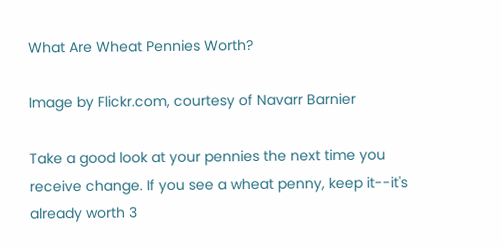What Are Wheat Pennies Worth?

Image by Flickr.com, courtesy of Navarr Barnier

Take a good look at your pennies the next time you receive change. If you see a wheat penny, keep it--it's already worth 3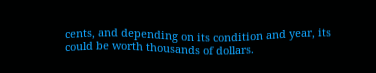cents, and depending on its condition and year, its could be worth thousands of dollars.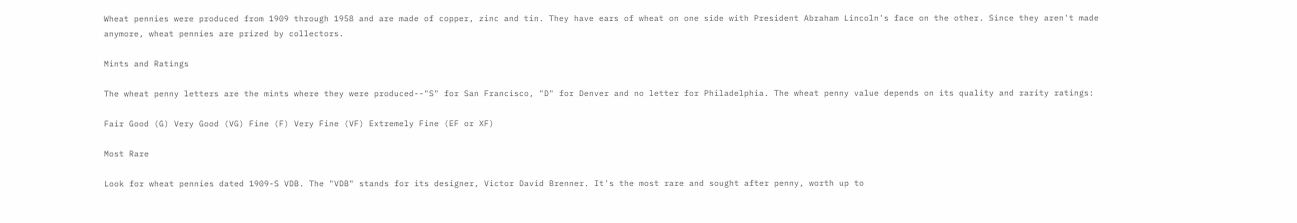Wheat pennies were produced from 1909 through 1958 and are made of copper, zinc and tin. They have ears of wheat on one side with President Abraham Lincoln's face on the other. Since they aren't made anymore, wheat pennies are prized by collectors.

Mints and Ratings

The wheat penny letters are the mints where they were produced--"S" for San Francisco, "D" for Denver and no letter for Philadelphia. The wheat penny value depends on its quality and rarity ratings:

Fair Good (G) Very Good (VG) Fine (F) Very Fine (VF) Extremely Fine (EF or XF)

Most Rare

Look for wheat pennies dated 1909-S VDB. The "VDB" stands for its designer, Victor David Brenner. It's the most rare and sought after penny, worth up to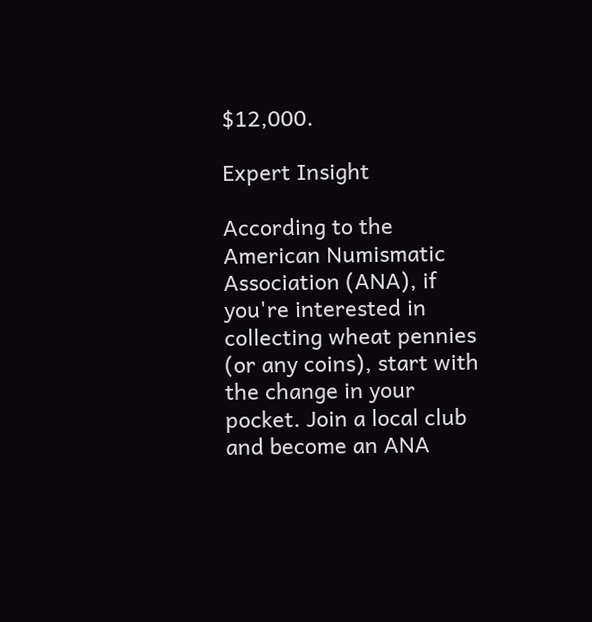$12,000.

Expert Insight

According to the American Numismatic Association (ANA), if you're interested in collecting wheat pennies (or any coins), start with the change in your pocket. Join a local club and become an ANA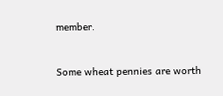member.


Some wheat pennies are worth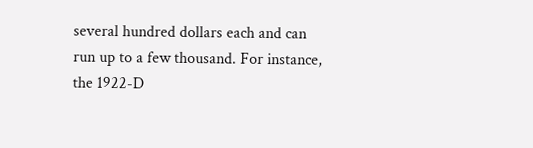several hundred dollars each and can run up to a few thousand. For instance, the 1922-D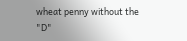wheat penny without the "D"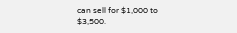can sell for $1,000 to $3,500.